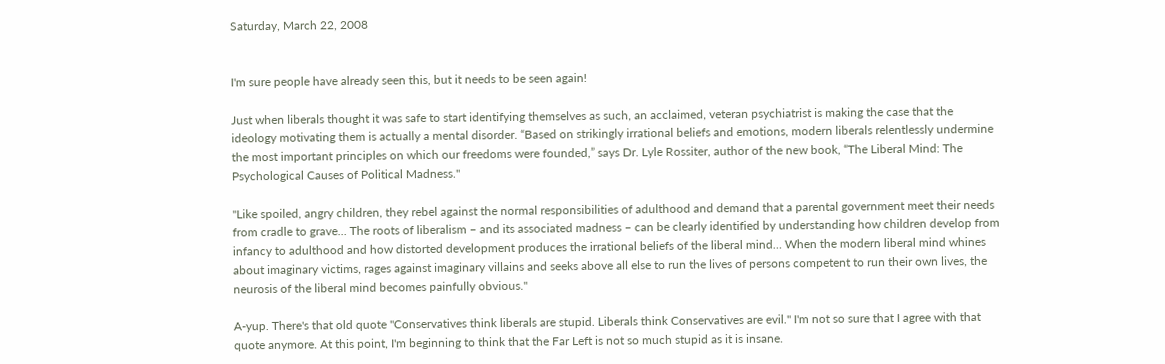Saturday, March 22, 2008


I'm sure people have already seen this, but it needs to be seen again!

Just when liberals thought it was safe to start identifying themselves as such, an acclaimed, veteran psychiatrist is making the case that the ideology motivating them is actually a mental disorder. “Based on strikingly irrational beliefs and emotions, modern liberals relentlessly undermine the most important principles on which our freedoms were founded,” says Dr. Lyle Rossiter, author of the new book, “The Liberal Mind: The Psychological Causes of Political Madness."

"Like spoiled, angry children, they rebel against the normal responsibilities of adulthood and demand that a parental government meet their needs from cradle to grave… The roots of liberalism – and its associated madness – can be clearly identified by understanding how children develop from infancy to adulthood and how distorted development produces the irrational beliefs of the liberal mind… When the modern liberal mind whines about imaginary victims, rages against imaginary villains and seeks above all else to run the lives of persons competent to run their own lives, the neurosis of the liberal mind becomes painfully obvious."

A-yup. There's that old quote "Conservatives think liberals are stupid. Liberals think Conservatives are evil." I'm not so sure that I agree with that quote anymore. At this point, I'm beginning to think that the Far Left is not so much stupid as it is insane.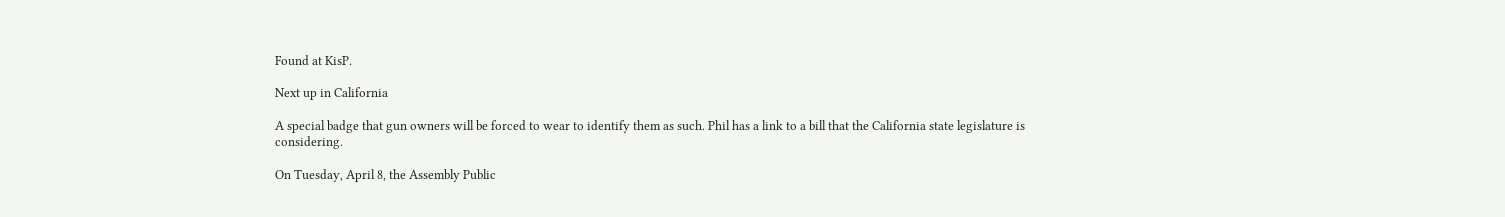Found at KisP.

Next up in California

A special badge that gun owners will be forced to wear to identify them as such. Phil has a link to a bill that the California state legislature is considering.

On Tuesday, April 8, the Assembly Public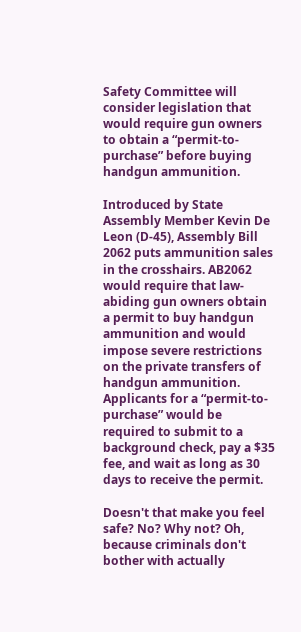Safety Committee will consider legislation that would require gun owners to obtain a “permit-to-purchase” before buying handgun ammunition.

Introduced by State Assembly Member Kevin De Leon (D-45), Assembly Bill 2062 puts ammunition sales in the crosshairs. AB2062 would require that law-abiding gun owners obtain a permit to buy handgun ammunition and would impose severe restrictions on the private transfers of handgun ammunition. Applicants for a “permit-to-purchase” would be required to submit to a background check, pay a $35 fee, and wait as long as 30 days to receive the permit.

Doesn't that make you feel safe? No? Why not? Oh, because criminals don't bother with actually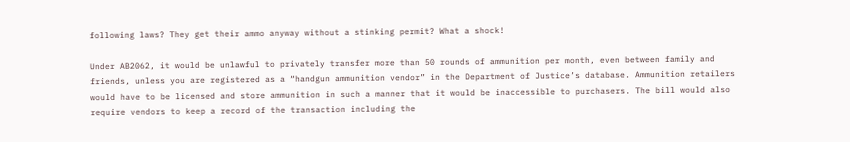following laws? They get their ammo anyway without a stinking permit? What a shock!

Under AB2062, it would be unlawful to privately transfer more than 50 rounds of ammunition per month, even between family and friends, unless you are registered as a “handgun ammunition vendor” in the Department of Justice’s database. Ammunition retailers would have to be licensed and store ammunition in such a manner that it would be inaccessible to purchasers. The bill would also require vendors to keep a record of the transaction including the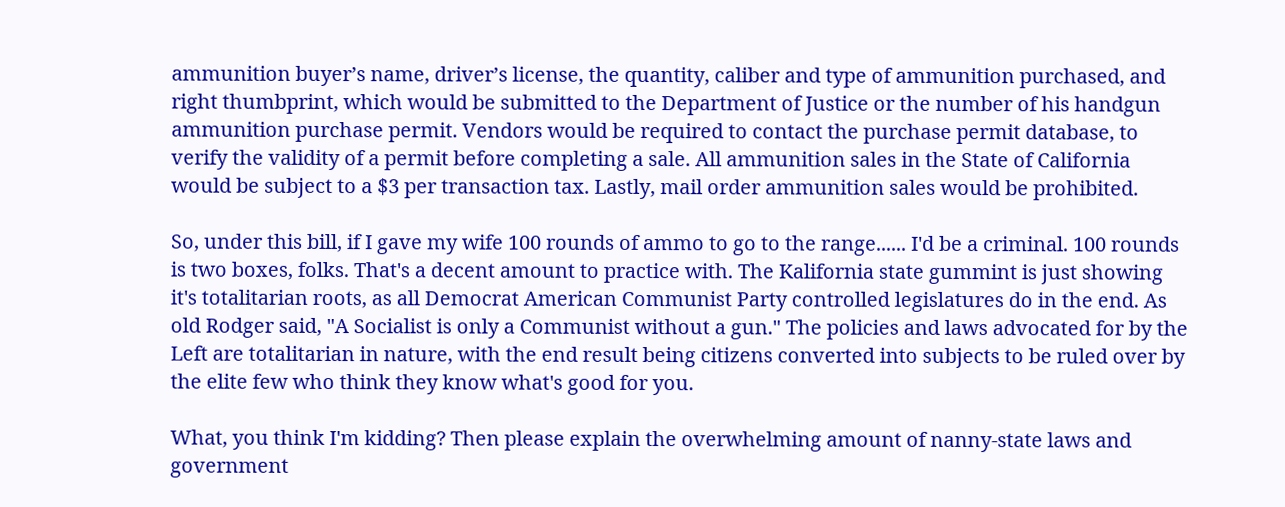ammunition buyer’s name, driver’s license, the quantity, caliber and type of ammunition purchased, and right thumbprint, which would be submitted to the Department of Justice or the number of his handgun ammunition purchase permit. Vendors would be required to contact the purchase permit database, to verify the validity of a permit before completing a sale. All ammunition sales in the State of California would be subject to a $3 per transaction tax. Lastly, mail order ammunition sales would be prohibited.

So, under this bill, if I gave my wife 100 rounds of ammo to go to the range...... I'd be a criminal. 100 rounds is two boxes, folks. That's a decent amount to practice with. The Kalifornia state gummint is just showing it's totalitarian roots, as all Democrat American Communist Party controlled legislatures do in the end. As old Rodger said, "A Socialist is only a Communist without a gun." The policies and laws advocated for by the Left are totalitarian in nature, with the end result being citizens converted into subjects to be ruled over by the elite few who think they know what's good for you.

What, you think I'm kidding? Then please explain the overwhelming amount of nanny-state laws and government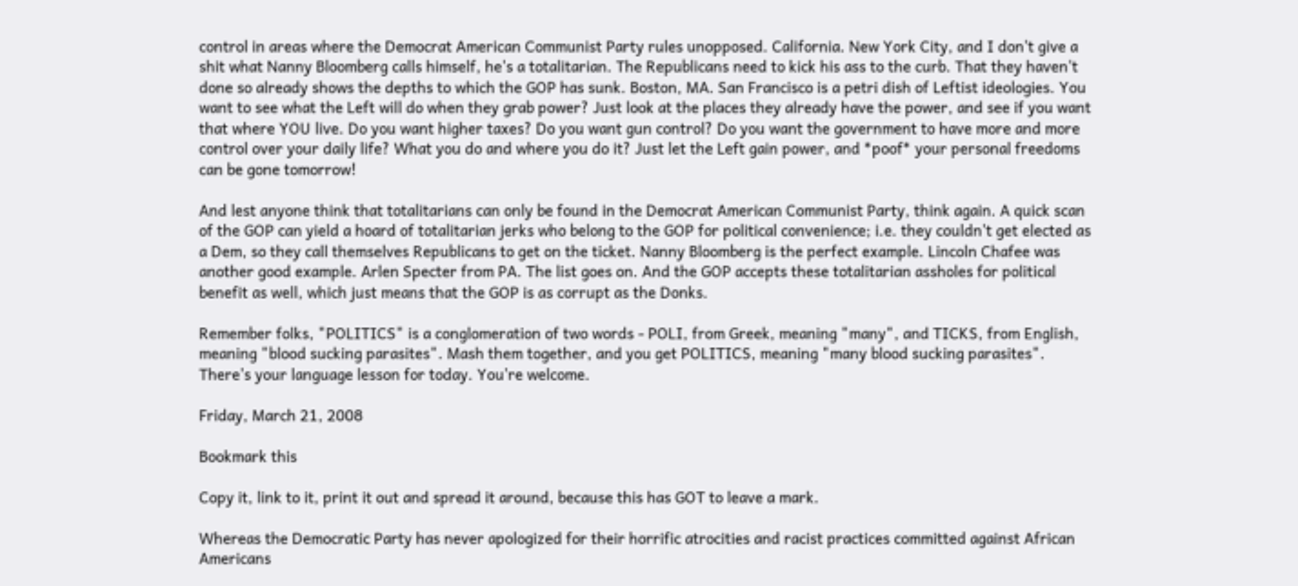control in areas where the Democrat American Communist Party rules unopposed. California. New York City, and I don't give a shit what Nanny Bloomberg calls himself, he's a totalitarian. The Republicans need to kick his ass to the curb. That they haven't done so already shows the depths to which the GOP has sunk. Boston, MA. San Francisco is a petri dish of Leftist ideologies. You want to see what the Left will do when they grab power? Just look at the places they already have the power, and see if you want that where YOU live. Do you want higher taxes? Do you want gun control? Do you want the government to have more and more control over your daily life? What you do and where you do it? Just let the Left gain power, and *poof* your personal freedoms can be gone tomorrow!

And lest anyone think that totalitarians can only be found in the Democrat American Communist Party, think again. A quick scan of the GOP can yield a hoard of totalitarian jerks who belong to the GOP for political convenience; i.e. they couldn't get elected as a Dem, so they call themselves Republicans to get on the ticket. Nanny Bloomberg is the perfect example. Lincoln Chafee was another good example. Arlen Specter from PA. The list goes on. And the GOP accepts these totalitarian assholes for political benefit as well, which just means that the GOP is as corrupt as the Donks.

Remember folks, "POLITICS" is a conglomeration of two words - POLI, from Greek, meaning "many", and TICKS, from English, meaning "blood sucking parasites". Mash them together, and you get POLITICS, meaning "many blood sucking parasites". There's your language lesson for today. You're welcome.

Friday, March 21, 2008

Bookmark this

Copy it, link to it, print it out and spread it around, because this has GOT to leave a mark.

Whereas the Democratic Party has never apologized for their horrific atrocities and racist practices committed against African Americans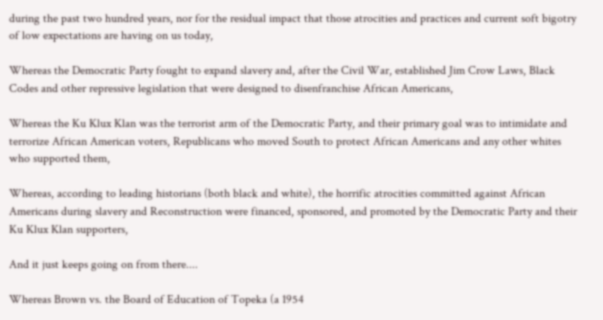during the past two hundred years, nor for the residual impact that those atrocities and practices and current soft bigotry of low expectations are having on us today,

Whereas the Democratic Party fought to expand slavery and, after the Civil War, established Jim Crow Laws, Black Codes and other repressive legislation that were designed to disenfranchise African Americans,

Whereas the Ku Klux Klan was the terrorist arm of the Democratic Party, and their primary goal was to intimidate and terrorize African American voters, Republicans who moved South to protect African Americans and any other whites who supported them,

Whereas, according to leading historians (both black and white), the horrific atrocities committed against African Americans during slavery and Reconstruction were financed, sponsored, and promoted by the Democratic Party and their Ku Klux Klan supporters,

And it just keeps going on from there....

Whereas Brown vs. the Board of Education of Topeka (a 1954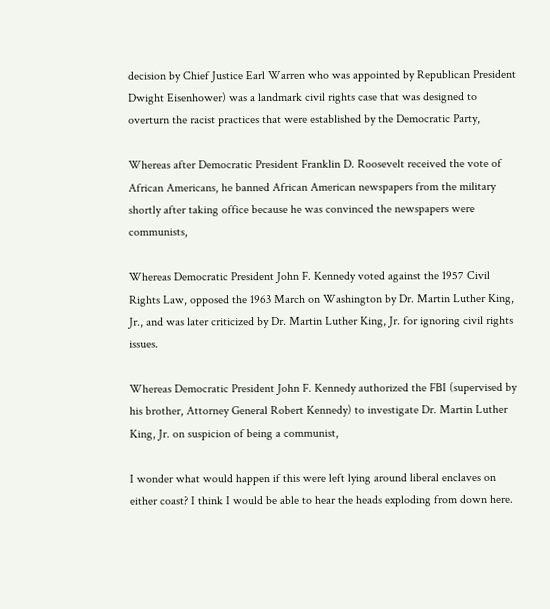decision by Chief Justice Earl Warren who was appointed by Republican President Dwight Eisenhower) was a landmark civil rights case that was designed to overturn the racist practices that were established by the Democratic Party,

Whereas after Democratic President Franklin D. Roosevelt received the vote of African Americans, he banned African American newspapers from the military shortly after taking office because he was convinced the newspapers were communists,

Whereas Democratic President John F. Kennedy voted against the 1957 Civil Rights Law, opposed the 1963 March on Washington by Dr. Martin Luther King, Jr., and was later criticized by Dr. Martin Luther King, Jr. for ignoring civil rights issues.

Whereas Democratic President John F. Kennedy authorized the FBI (supervised by his brother, Attorney General Robert Kennedy) to investigate Dr. Martin Luther King, Jr. on suspicion of being a communist,

I wonder what would happen if this were left lying around liberal enclaves on either coast? I think I would be able to hear the heads exploding from down here.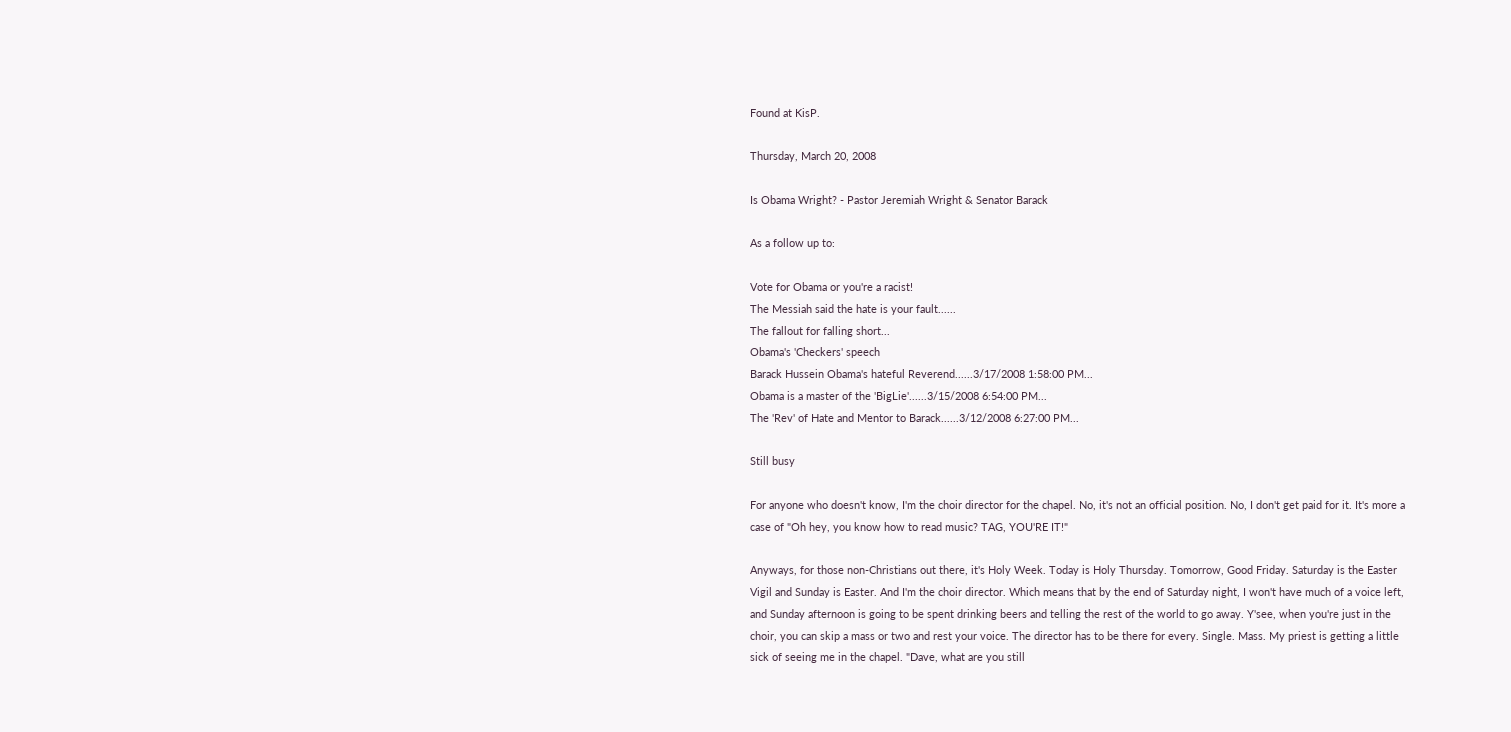Found at KisP.

Thursday, March 20, 2008

Is Obama Wright? - Pastor Jeremiah Wright & Senator Barack

As a follow up to:

Vote for Obama or you're a racist!
The Messiah said the hate is your fault......
The fallout for falling short...
Obama's 'Checkers' speech
Barack Hussein Obama's hateful Reverend......3/17/2008 1:58:00 PM...
Obama is a master of the 'BigLie'......3/15/2008 6:54:00 PM...
The 'Rev' of Hate and Mentor to Barack......3/12/2008 6:27:00 PM...

Still busy

For anyone who doesn't know, I'm the choir director for the chapel. No, it's not an official position. No, I don't get paid for it. It's more a case of "Oh hey, you know how to read music? TAG, YOU'RE IT!"

Anyways, for those non-Christians out there, it's Holy Week. Today is Holy Thursday. Tomorrow, Good Friday. Saturday is the Easter Vigil and Sunday is Easter. And I'm the choir director. Which means that by the end of Saturday night, I won't have much of a voice left, and Sunday afternoon is going to be spent drinking beers and telling the rest of the world to go away. Y'see, when you're just in the choir, you can skip a mass or two and rest your voice. The director has to be there for every. Single. Mass. My priest is getting a little sick of seeing me in the chapel. "Dave, what are you still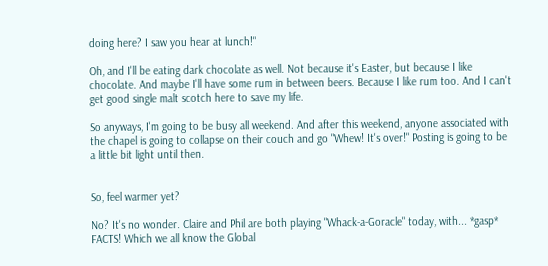doing here? I saw you hear at lunch!"

Oh, and I'll be eating dark chocolate as well. Not because it's Easter, but because I like chocolate. And maybe I'll have some rum in between beers. Because I like rum too. And I can't get good single malt scotch here to save my life.

So anyways, I'm going to be busy all weekend. And after this weekend, anyone associated with the chapel is going to collapse on their couch and go "Whew! It's over!" Posting is going to be a little bit light until then.


So, feel warmer yet?

No? It's no wonder. Claire and Phil are both playing "Whack-a-Goracle" today, with... *gasp* FACTS! Which we all know the Global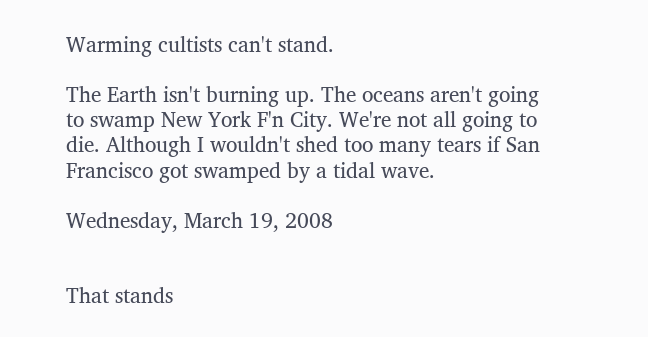Warming cultists can't stand.

The Earth isn't burning up. The oceans aren't going to swamp New York F'n City. We're not all going to die. Although I wouldn't shed too many tears if San Francisco got swamped by a tidal wave.

Wednesday, March 19, 2008


That stands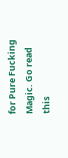for Pure Fucking Magic. Go read this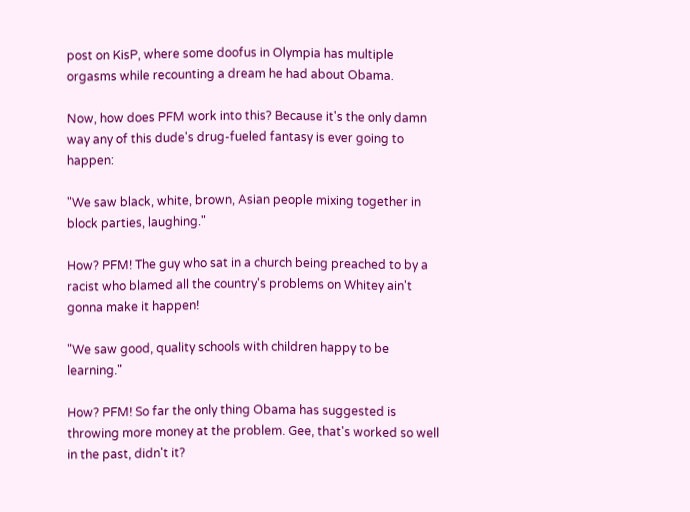post on KisP, where some doofus in Olympia has multiple orgasms while recounting a dream he had about Obama.

Now, how does PFM work into this? Because it's the only damn way any of this dude's drug-fueled fantasy is ever going to happen:

"We saw black, white, brown, Asian people mixing together in block parties, laughing."

How? PFM! The guy who sat in a church being preached to by a racist who blamed all the country's problems on Whitey ain't gonna make it happen!

"We saw good, quality schools with children happy to be learning."

How? PFM! So far the only thing Obama has suggested is throwing more money at the problem. Gee, that's worked so well in the past, didn't it?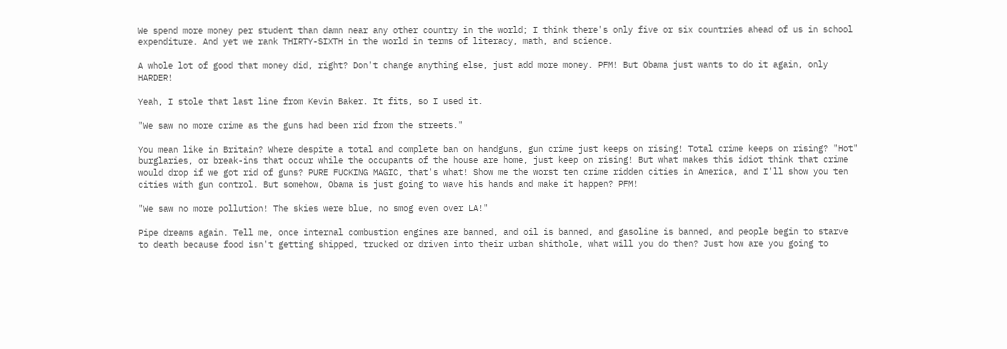We spend more money per student than damn near any other country in the world; I think there's only five or six countries ahead of us in school expenditure. And yet we rank THIRTY-SIXTH in the world in terms of literacy, math, and science.

A whole lot of good that money did, right? Don't change anything else, just add more money. PFM! But Obama just wants to do it again, only HARDER!

Yeah, I stole that last line from Kevin Baker. It fits, so I used it.

"We saw no more crime as the guns had been rid from the streets."

You mean like in Britain? Where despite a total and complete ban on handguns, gun crime just keeps on rising! Total crime keeps on rising? "Hot" burglaries, or break-ins that occur while the occupants of the house are home, just keep on rising! But what makes this idiot think that crime would drop if we got rid of guns? PURE FUCKING MAGIC, that's what! Show me the worst ten crime ridden cities in America, and I'll show you ten cities with gun control. But somehow, Obama is just going to wave his hands and make it happen? PFM!

"We saw no more pollution! The skies were blue, no smog even over LA!"

Pipe dreams again. Tell me, once internal combustion engines are banned, and oil is banned, and gasoline is banned, and people begin to starve to death because food isn't getting shipped, trucked or driven into their urban shithole, what will you do then? Just how are you going to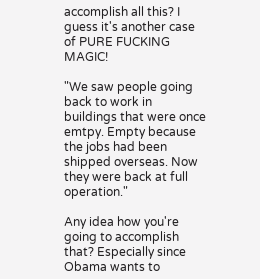accomplish all this? I guess it's another case of PURE FUCKING MAGIC!

"We saw people going back to work in buildings that were once emtpy. Empty because the jobs had been shipped overseas. Now they were back at full operation."

Any idea how you're going to accomplish that? Especially since Obama wants to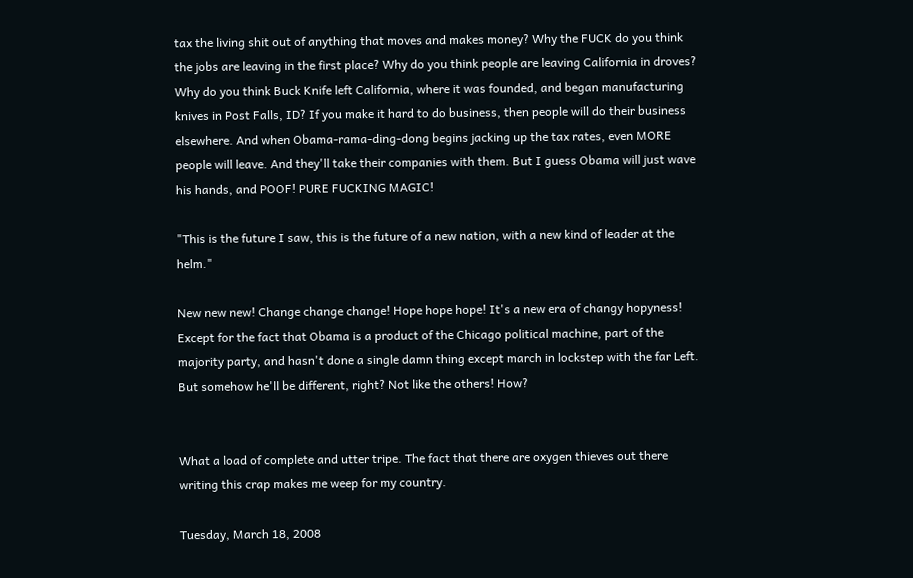tax the living shit out of anything that moves and makes money? Why the FUCK do you think the jobs are leaving in the first place? Why do you think people are leaving California in droves? Why do you think Buck Knife left California, where it was founded, and began manufacturing knives in Post Falls, ID? If you make it hard to do business, then people will do their business elsewhere. And when Obama-rama-ding-dong begins jacking up the tax rates, even MORE people will leave. And they'll take their companies with them. But I guess Obama will just wave his hands, and POOF! PURE FUCKING MAGIC!

"This is the future I saw, this is the future of a new nation, with a new kind of leader at the helm."

New new new! Change change change! Hope hope hope! It's a new era of changy hopyness! Except for the fact that Obama is a product of the Chicago political machine, part of the majority party, and hasn't done a single damn thing except march in lockstep with the far Left. But somehow he'll be different, right? Not like the others! How?


What a load of complete and utter tripe. The fact that there are oxygen thieves out there writing this crap makes me weep for my country.

Tuesday, March 18, 2008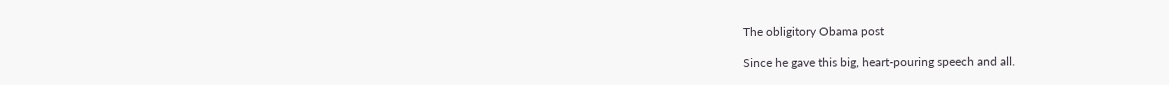The obligitory Obama post

Since he gave this big, heart-pouring speech and all.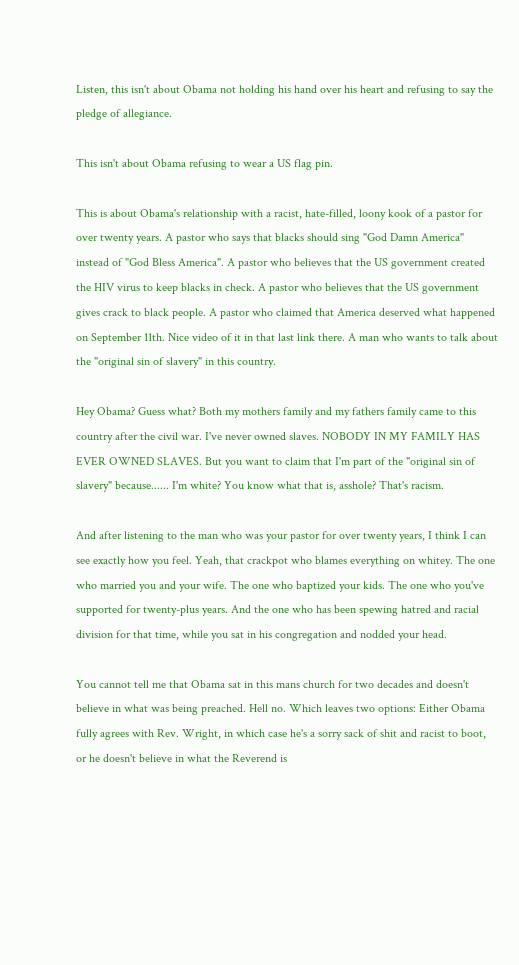Listen, this isn't about Obama not holding his hand over his heart and refusing to say the pledge of allegiance.

This isn't about Obama refusing to wear a US flag pin.

This is about Obama's relationship with a racist, hate-filled, loony kook of a pastor for over twenty years. A pastor who says that blacks should sing "God Damn America" instead of "God Bless America". A pastor who believes that the US government created the HIV virus to keep blacks in check. A pastor who believes that the US government gives crack to black people. A pastor who claimed that America deserved what happened on September 11th. Nice video of it in that last link there. A man who wants to talk about the "original sin of slavery" in this country.

Hey Obama? Guess what? Both my mothers family and my fathers family came to this country after the civil war. I've never owned slaves. NOBODY IN MY FAMILY HAS EVER OWNED SLAVES. But you want to claim that I'm part of the "original sin of slavery" because...... I'm white? You know what that is, asshole? That's racism.

And after listening to the man who was your pastor for over twenty years, I think I can see exactly how you feel. Yeah, that crackpot who blames everything on whitey. The one who married you and your wife. The one who baptized your kids. The one who you've supported for twenty-plus years. And the one who has been spewing hatred and racial division for that time, while you sat in his congregation and nodded your head.

You cannot tell me that Obama sat in this mans church for two decades and doesn't believe in what was being preached. Hell no. Which leaves two options: Either Obama fully agrees with Rev. Wright, in which case he's a sorry sack of shit and racist to boot, or he doesn't believe in what the Reverend is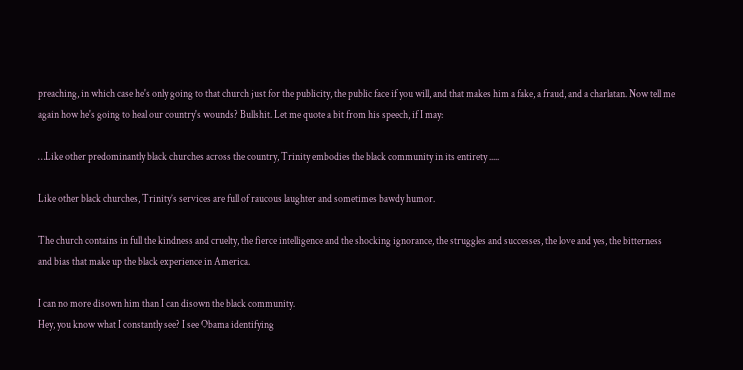preaching, in which case he's only going to that church just for the publicity, the public face if you will, and that makes him a fake, a fraud, and a charlatan. Now tell me again how he's going to heal our country's wounds? Bullshit. Let me quote a bit from his speech, if I may:

…Like other predominantly black churches across the country, Trinity embodies the black community in its entirety .....

Like other black churches, Trinity’s services are full of raucous laughter and sometimes bawdy humor.

The church contains in full the kindness and cruelty, the fierce intelligence and the shocking ignorance, the struggles and successes, the love and yes, the bitterness and bias that make up the black experience in America.

I can no more disown him than I can disown the black community.
Hey, you know what I constantly see? I see Obama identifying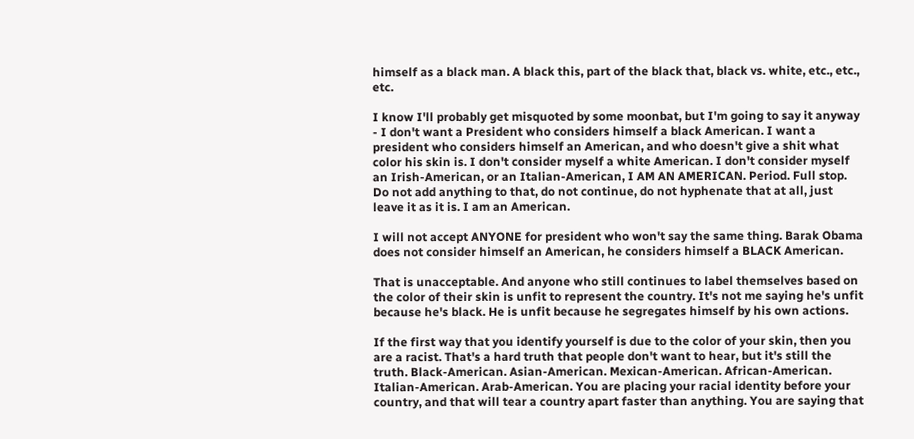himself as a black man. A black this, part of the black that, black vs. white, etc., etc., etc.

I know I'll probably get misquoted by some moonbat, but I'm going to say it anyway - I don't want a President who considers himself a black American. I want a president who considers himself an American, and who doesn't give a shit what color his skin is. I don't consider myself a white American. I don't consider myself an Irish-American, or an Italian-American, I AM AN AMERICAN. Period. Full stop. Do not add anything to that, do not continue, do not hyphenate that at all, just leave it as it is. I am an American.

I will not accept ANYONE for president who won't say the same thing. Barak Obama does not consider himself an American, he considers himself a BLACK American.

That is unacceptable. And anyone who still continues to label themselves based on the color of their skin is unfit to represent the country. It's not me saying he's unfit because he's black. He is unfit because he segregates himself by his own actions.

If the first way that you identify yourself is due to the color of your skin, then you are a racist. That's a hard truth that people don't want to hear, but it's still the truth. Black-American. Asian-American. Mexican-American. African-American. Italian-American. Arab-American. You are placing your racial identity before your country, and that will tear a country apart faster than anything. You are saying that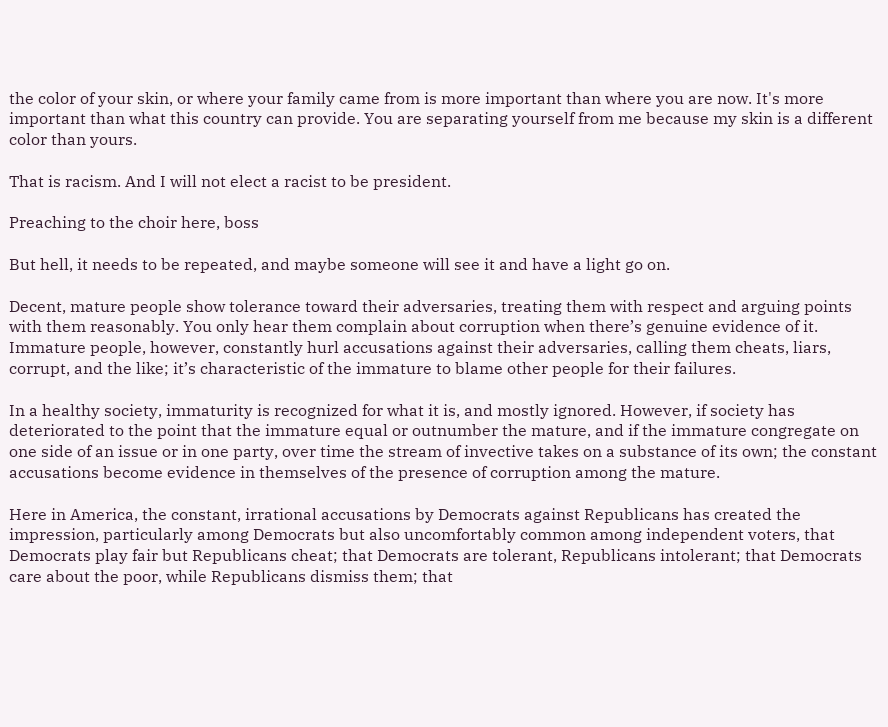the color of your skin, or where your family came from is more important than where you are now. It's more important than what this country can provide. You are separating yourself from me because my skin is a different color than yours.

That is racism. And I will not elect a racist to be president.

Preaching to the choir here, boss

But hell, it needs to be repeated, and maybe someone will see it and have a light go on.

Decent, mature people show tolerance toward their adversaries, treating them with respect and arguing points with them reasonably. You only hear them complain about corruption when there’s genuine evidence of it. Immature people, however, constantly hurl accusations against their adversaries, calling them cheats, liars, corrupt, and the like; it’s characteristic of the immature to blame other people for their failures.

In a healthy society, immaturity is recognized for what it is, and mostly ignored. However, if society has deteriorated to the point that the immature equal or outnumber the mature, and if the immature congregate on one side of an issue or in one party, over time the stream of invective takes on a substance of its own; the constant accusations become evidence in themselves of the presence of corruption among the mature.

Here in America, the constant, irrational accusations by Democrats against Republicans has created the impression, particularly among Democrats but also uncomfortably common among independent voters, that Democrats play fair but Republicans cheat; that Democrats are tolerant, Republicans intolerant; that Democrats care about the poor, while Republicans dismiss them; that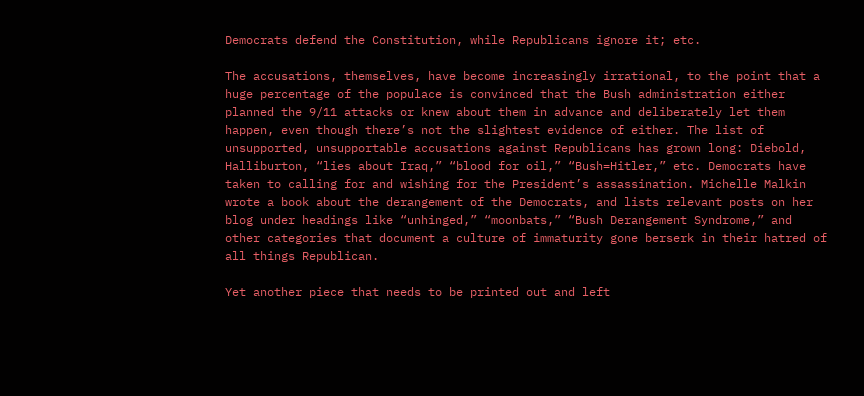Democrats defend the Constitution, while Republicans ignore it; etc.

The accusations, themselves, have become increasingly irrational, to the point that a huge percentage of the populace is convinced that the Bush administration either planned the 9/11 attacks or knew about them in advance and deliberately let them happen, even though there’s not the slightest evidence of either. The list of unsupported, unsupportable accusations against Republicans has grown long: Diebold, Halliburton, “lies about Iraq,” “blood for oil,” “Bush=Hitler,” etc. Democrats have taken to calling for and wishing for the President’s assassination. Michelle Malkin wrote a book about the derangement of the Democrats, and lists relevant posts on her blog under headings like “unhinged,” “moonbats,” “Bush Derangement Syndrome,” and other categories that document a culture of immaturity gone berserk in their hatred of all things Republican.

Yet another piece that needs to be printed out and left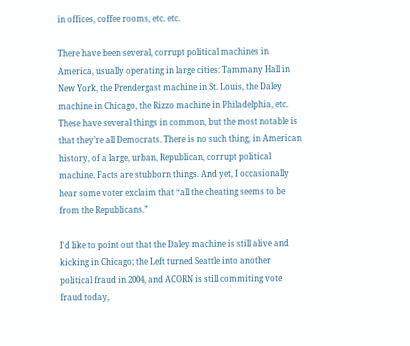in offices, coffee rooms, etc. etc.

There have been several, corrupt political machines in America, usually operating in large cities: Tammany Hall in New York, the Prendergast machine in St. Louis, the Daley machine in Chicago, the Rizzo machine in Philadelphia, etc. These have several things in common, but the most notable is that they’re all Democrats. There is no such thing, in American history, of a large, urban, Republican, corrupt political machine. Facts are stubborn things. And yet, I occasionally hear some voter exclaim that “all the cheating seems to be from the Republicans.”

I'd like to point out that the Daley machine is still alive and kicking in Chicago; the Left turned Seattle into another political fraud in 2004, and ACORN is still commiting vote fraud today,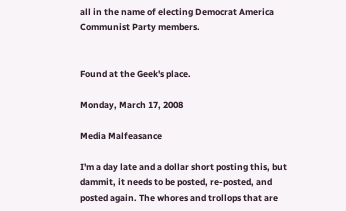all in the name of electing Democrat America Communist Party members.


Found at the Geek's place.

Monday, March 17, 2008

Media Malfeasance

I'm a day late and a dollar short posting this, but dammit, it needs to be posted, re-posted, and posted again. The whores and trollops that are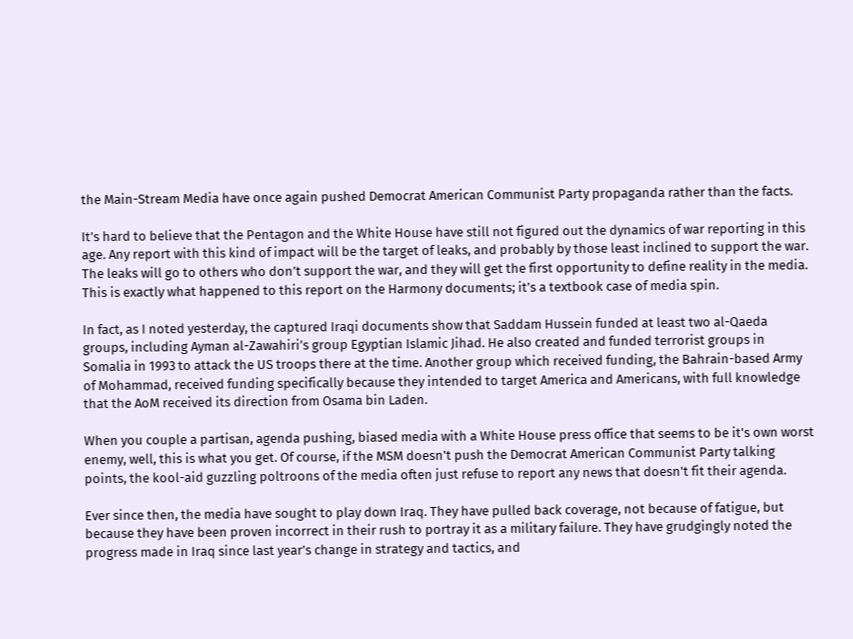the Main-Stream Media have once again pushed Democrat American Communist Party propaganda rather than the facts.

It’s hard to believe that the Pentagon and the White House have still not figured out the dynamics of war reporting in this age. Any report with this kind of impact will be the target of leaks, and probably by those least inclined to support the war. The leaks will go to others who don’t support the war, and they will get the first opportunity to define reality in the media. This is exactly what happened to this report on the Harmony documents; it’s a textbook case of media spin.

In fact, as I noted yesterday, the captured Iraqi documents show that Saddam Hussein funded at least two al-Qaeda groups, including Ayman al-Zawahiri’s group Egyptian Islamic Jihad. He also created and funded terrorist groups in Somalia in 1993 to attack the US troops there at the time. Another group which received funding, the Bahrain-based Army of Mohammad, received funding specifically because they intended to target America and Americans, with full knowledge that the AoM received its direction from Osama bin Laden.

When you couple a partisan, agenda pushing, biased media with a White House press office that seems to be it's own worst enemy, well, this is what you get. Of course, if the MSM doesn't push the Democrat American Communist Party talking points, the kool-aid guzzling poltroons of the media often just refuse to report any news that doesn't fit their agenda.

Ever since then, the media have sought to play down Iraq. They have pulled back coverage, not because of fatigue, but because they have been proven incorrect in their rush to portray it as a military failure. They have grudgingly noted the progress made in Iraq since last year’s change in strategy and tactics, and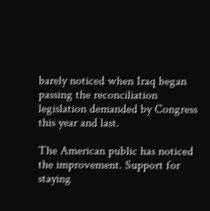barely noticed when Iraq began passing the reconciliation legislation demanded by Congress this year and last.

The American public has noticed the improvement. Support for staying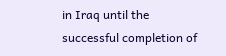in Iraq until the successful completion of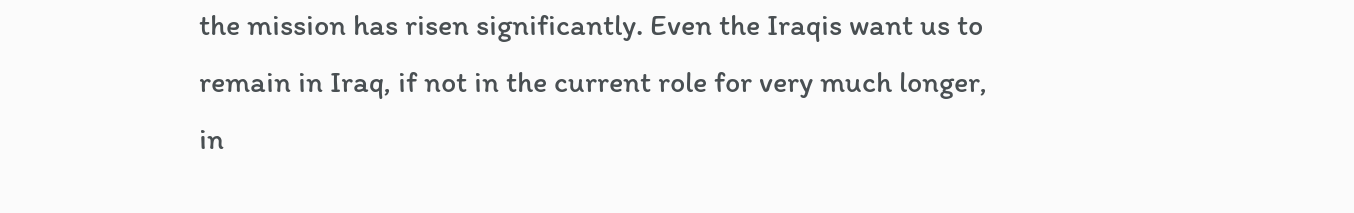the mission has risen significantly. Even the Iraqis want us to remain in Iraq, if not in the current role for very much longer, in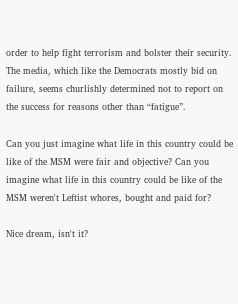order to help fight terrorism and bolster their security. The media, which like the Democrats mostly bid on failure, seems churlishly determined not to report on the success for reasons other than “fatigue”.

Can you just imagine what life in this country could be like of the MSM were fair and objective? Can you imagine what life in this country could be like of the MSM weren't Leftist whores, bought and paid for?

Nice dream, isn't it?